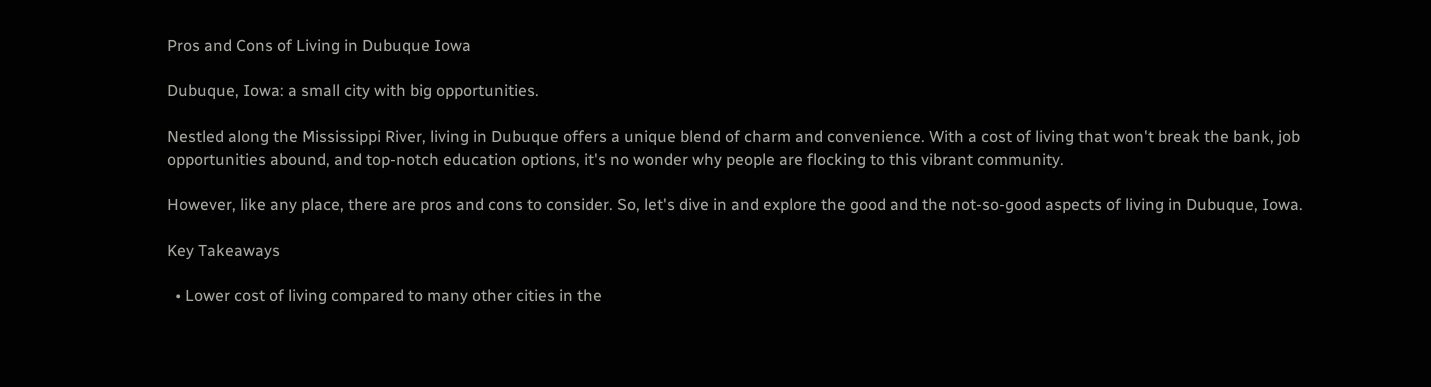Pros and Cons of Living in Dubuque Iowa

Dubuque, Iowa: a small city with big opportunities.

Nestled along the Mississippi River, living in Dubuque offers a unique blend of charm and convenience. With a cost of living that won't break the bank, job opportunities abound, and top-notch education options, it's no wonder why people are flocking to this vibrant community.

However, like any place, there are pros and cons to consider. So, let's dive in and explore the good and the not-so-good aspects of living in Dubuque, Iowa.

Key Takeaways

  • Lower cost of living compared to many other cities in the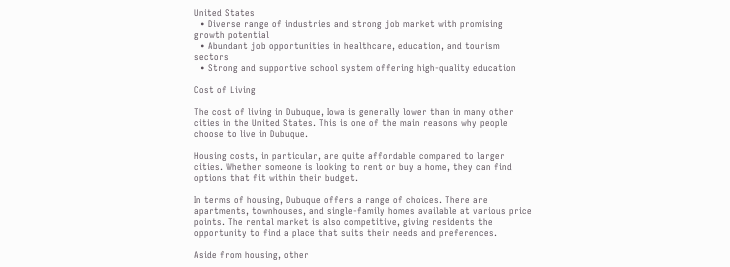United States
  • Diverse range of industries and strong job market with promising growth potential
  • Abundant job opportunities in healthcare, education, and tourism sectors
  • Strong and supportive school system offering high-quality education

Cost of Living

The cost of living in Dubuque, Iowa is generally lower than in many other cities in the United States. This is one of the main reasons why people choose to live in Dubuque.

Housing costs, in particular, are quite affordable compared to larger cities. Whether someone is looking to rent or buy a home, they can find options that fit within their budget.

In terms of housing, Dubuque offers a range of choices. There are apartments, townhouses, and single-family homes available at various price points. The rental market is also competitive, giving residents the opportunity to find a place that suits their needs and preferences.

Aside from housing, other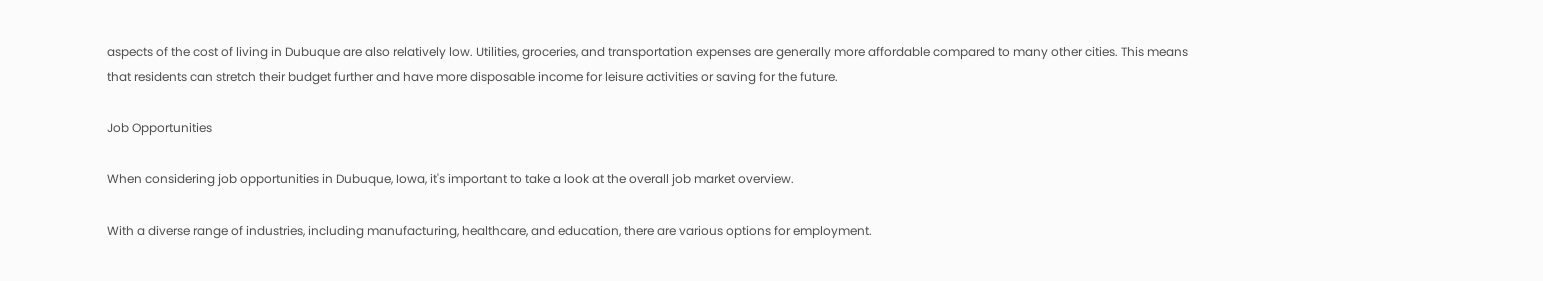aspects of the cost of living in Dubuque are also relatively low. Utilities, groceries, and transportation expenses are generally more affordable compared to many other cities. This means that residents can stretch their budget further and have more disposable income for leisure activities or saving for the future.

Job Opportunities

When considering job opportunities in Dubuque, Iowa, it's important to take a look at the overall job market overview.

With a diverse range of industries, including manufacturing, healthcare, and education, there are various options for employment.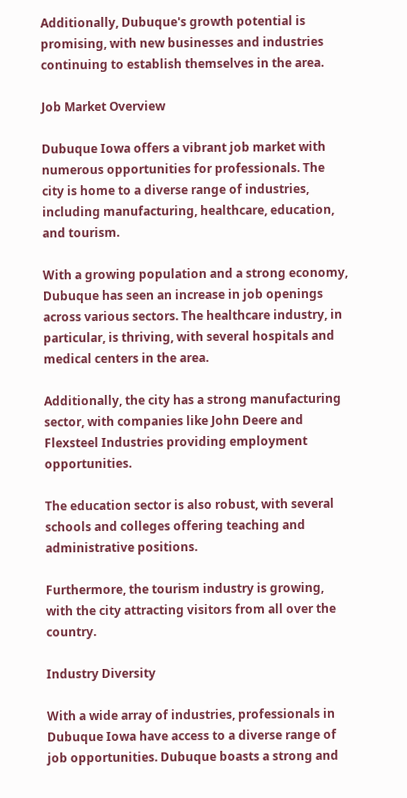Additionally, Dubuque's growth potential is promising, with new businesses and industries continuing to establish themselves in the area.

Job Market Overview

Dubuque Iowa offers a vibrant job market with numerous opportunities for professionals. The city is home to a diverse range of industries, including manufacturing, healthcare, education, and tourism.

With a growing population and a strong economy, Dubuque has seen an increase in job openings across various sectors. The healthcare industry, in particular, is thriving, with several hospitals and medical centers in the area.

Additionally, the city has a strong manufacturing sector, with companies like John Deere and Flexsteel Industries providing employment opportunities.

The education sector is also robust, with several schools and colleges offering teaching and administrative positions.

Furthermore, the tourism industry is growing, with the city attracting visitors from all over the country.

Industry Diversity

With a wide array of industries, professionals in Dubuque Iowa have access to a diverse range of job opportunities. Dubuque boasts a strong and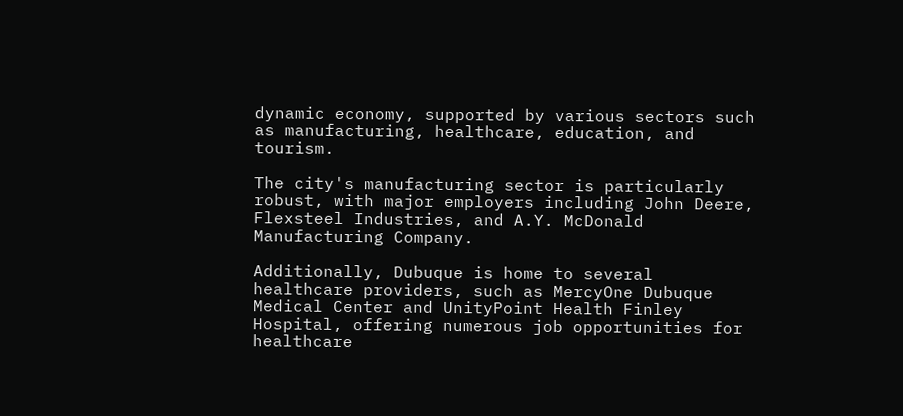dynamic economy, supported by various sectors such as manufacturing, healthcare, education, and tourism.

The city's manufacturing sector is particularly robust, with major employers including John Deere, Flexsteel Industries, and A.Y. McDonald Manufacturing Company.

Additionally, Dubuque is home to several healthcare providers, such as MercyOne Dubuque Medical Center and UnityPoint Health Finley Hospital, offering numerous job opportunities for healthcare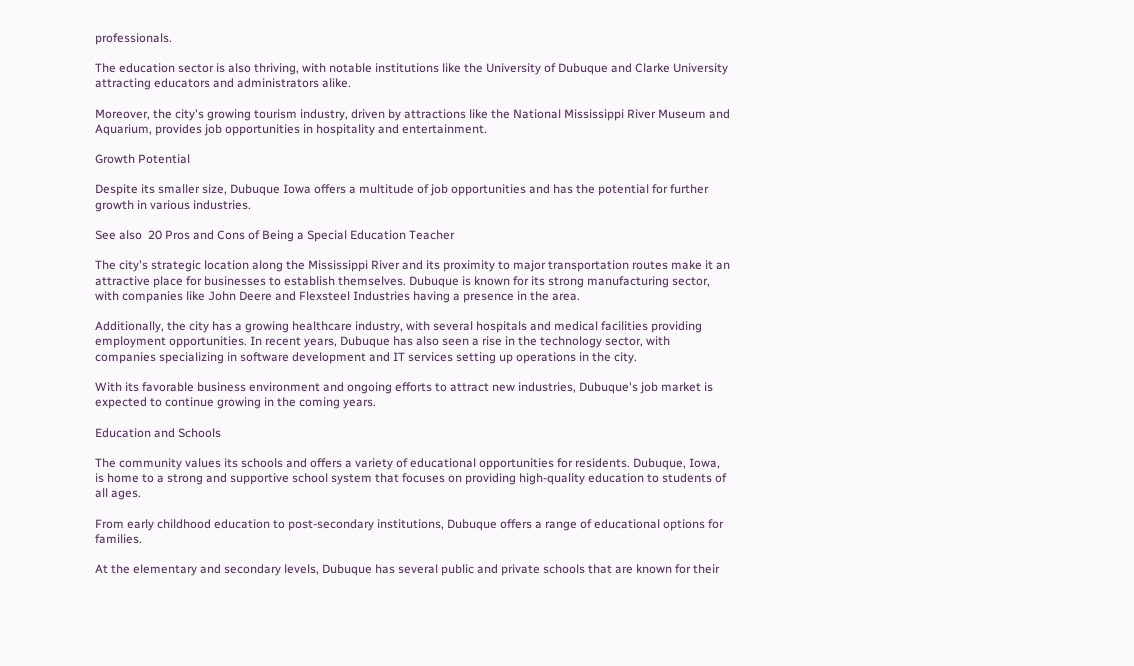professionals.

The education sector is also thriving, with notable institutions like the University of Dubuque and Clarke University attracting educators and administrators alike.

Moreover, the city's growing tourism industry, driven by attractions like the National Mississippi River Museum and Aquarium, provides job opportunities in hospitality and entertainment.

Growth Potential

Despite its smaller size, Dubuque Iowa offers a multitude of job opportunities and has the potential for further growth in various industries.

See also  20 Pros and Cons of Being a Special Education Teacher

The city's strategic location along the Mississippi River and its proximity to major transportation routes make it an attractive place for businesses to establish themselves. Dubuque is known for its strong manufacturing sector, with companies like John Deere and Flexsteel Industries having a presence in the area.

Additionally, the city has a growing healthcare industry, with several hospitals and medical facilities providing employment opportunities. In recent years, Dubuque has also seen a rise in the technology sector, with companies specializing in software development and IT services setting up operations in the city.

With its favorable business environment and ongoing efforts to attract new industries, Dubuque's job market is expected to continue growing in the coming years.

Education and Schools

The community values its schools and offers a variety of educational opportunities for residents. Dubuque, Iowa, is home to a strong and supportive school system that focuses on providing high-quality education to students of all ages.

From early childhood education to post-secondary institutions, Dubuque offers a range of educational options for families.

At the elementary and secondary levels, Dubuque has several public and private schools that are known for their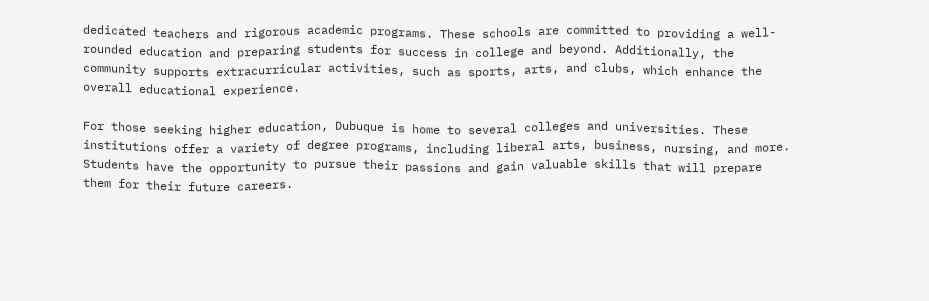dedicated teachers and rigorous academic programs. These schools are committed to providing a well-rounded education and preparing students for success in college and beyond. Additionally, the community supports extracurricular activities, such as sports, arts, and clubs, which enhance the overall educational experience.

For those seeking higher education, Dubuque is home to several colleges and universities. These institutions offer a variety of degree programs, including liberal arts, business, nursing, and more. Students have the opportunity to pursue their passions and gain valuable skills that will prepare them for their future careers.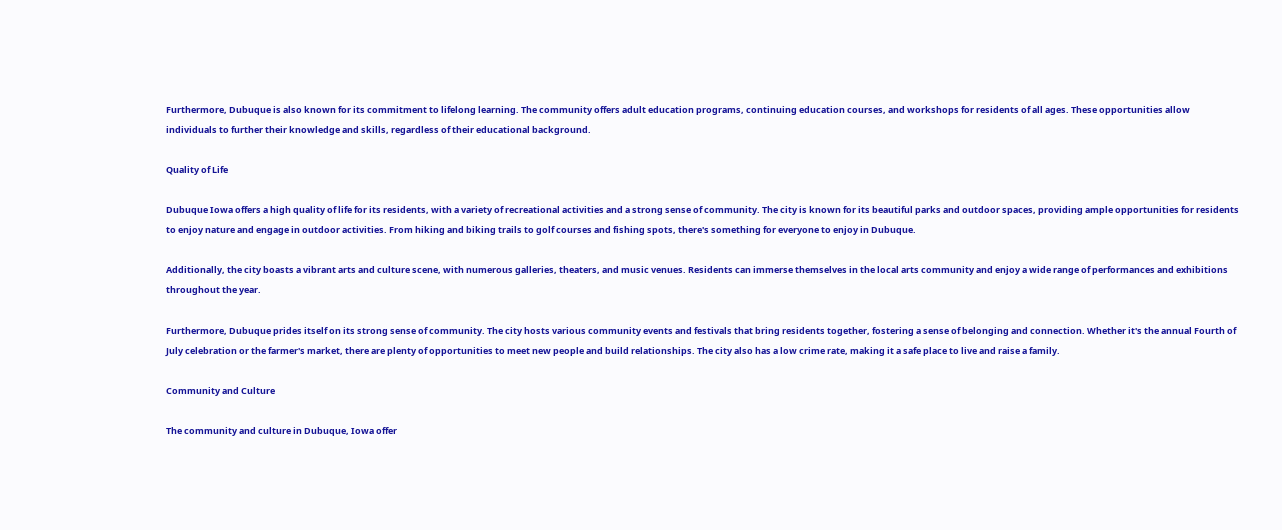Furthermore, Dubuque is also known for its commitment to lifelong learning. The community offers adult education programs, continuing education courses, and workshops for residents of all ages. These opportunities allow individuals to further their knowledge and skills, regardless of their educational background.

Quality of Life

Dubuque Iowa offers a high quality of life for its residents, with a variety of recreational activities and a strong sense of community. The city is known for its beautiful parks and outdoor spaces, providing ample opportunities for residents to enjoy nature and engage in outdoor activities. From hiking and biking trails to golf courses and fishing spots, there's something for everyone to enjoy in Dubuque.

Additionally, the city boasts a vibrant arts and culture scene, with numerous galleries, theaters, and music venues. Residents can immerse themselves in the local arts community and enjoy a wide range of performances and exhibitions throughout the year.

Furthermore, Dubuque prides itself on its strong sense of community. The city hosts various community events and festivals that bring residents together, fostering a sense of belonging and connection. Whether it's the annual Fourth of July celebration or the farmer's market, there are plenty of opportunities to meet new people and build relationships. The city also has a low crime rate, making it a safe place to live and raise a family.

Community and Culture

The community and culture in Dubuque, Iowa offer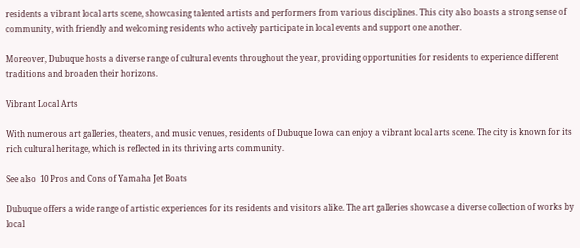residents a vibrant local arts scene, showcasing talented artists and performers from various disciplines. This city also boasts a strong sense of community, with friendly and welcoming residents who actively participate in local events and support one another.

Moreover, Dubuque hosts a diverse range of cultural events throughout the year, providing opportunities for residents to experience different traditions and broaden their horizons.

Vibrant Local Arts

With numerous art galleries, theaters, and music venues, residents of Dubuque Iowa can enjoy a vibrant local arts scene. The city is known for its rich cultural heritage, which is reflected in its thriving arts community.

See also  10 Pros and Cons of Yamaha Jet Boats

Dubuque offers a wide range of artistic experiences for its residents and visitors alike. The art galleries showcase a diverse collection of works by local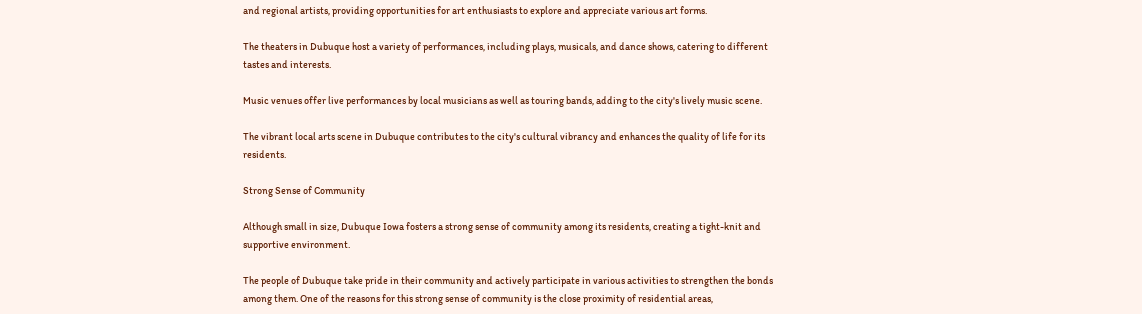and regional artists, providing opportunities for art enthusiasts to explore and appreciate various art forms.

The theaters in Dubuque host a variety of performances, including plays, musicals, and dance shows, catering to different tastes and interests.

Music venues offer live performances by local musicians as well as touring bands, adding to the city's lively music scene.

The vibrant local arts scene in Dubuque contributes to the city's cultural vibrancy and enhances the quality of life for its residents.

Strong Sense of Community

Although small in size, Dubuque Iowa fosters a strong sense of community among its residents, creating a tight-knit and supportive environment.

The people of Dubuque take pride in their community and actively participate in various activities to strengthen the bonds among them. One of the reasons for this strong sense of community is the close proximity of residential areas,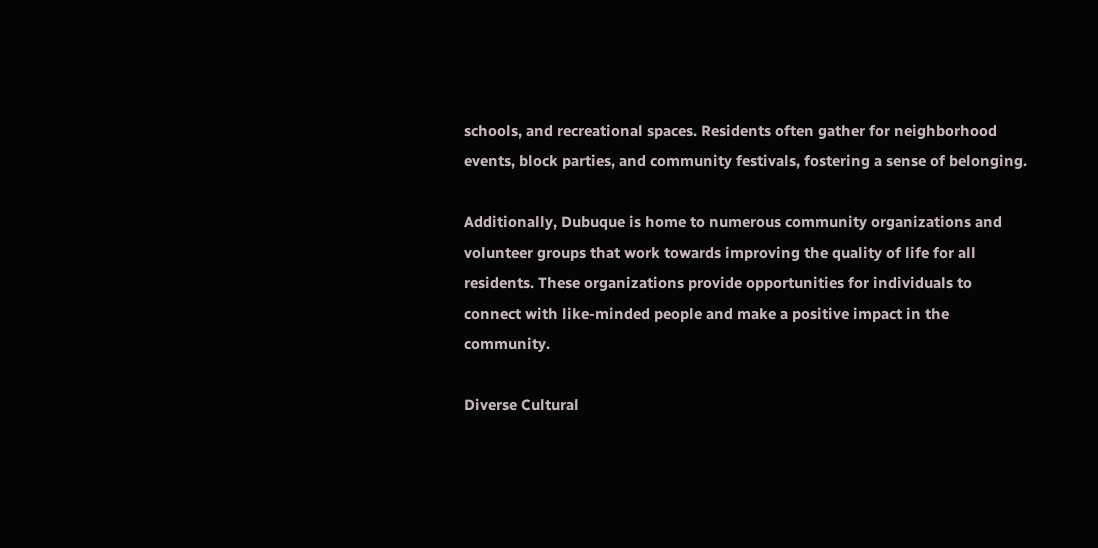schools, and recreational spaces. Residents often gather for neighborhood events, block parties, and community festivals, fostering a sense of belonging.

Additionally, Dubuque is home to numerous community organizations and volunteer groups that work towards improving the quality of life for all residents. These organizations provide opportunities for individuals to connect with like-minded people and make a positive impact in the community.

Diverse Cultural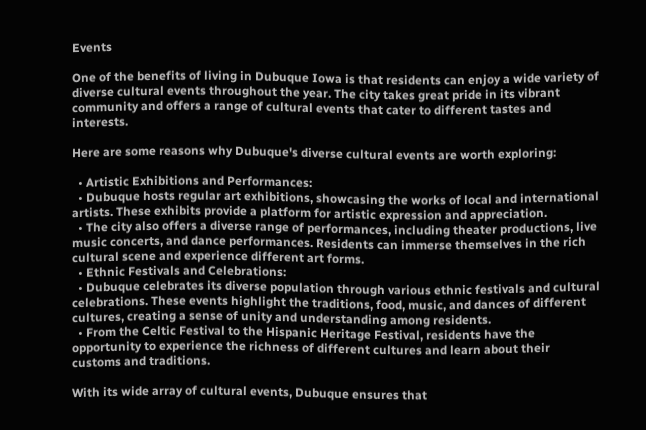Events

One of the benefits of living in Dubuque Iowa is that residents can enjoy a wide variety of diverse cultural events throughout the year. The city takes great pride in its vibrant community and offers a range of cultural events that cater to different tastes and interests.

Here are some reasons why Dubuque's diverse cultural events are worth exploring:

  • Artistic Exhibitions and Performances:
  • Dubuque hosts regular art exhibitions, showcasing the works of local and international artists. These exhibits provide a platform for artistic expression and appreciation.
  • The city also offers a diverse range of performances, including theater productions, live music concerts, and dance performances. Residents can immerse themselves in the rich cultural scene and experience different art forms.
  • Ethnic Festivals and Celebrations:
  • Dubuque celebrates its diverse population through various ethnic festivals and cultural celebrations. These events highlight the traditions, food, music, and dances of different cultures, creating a sense of unity and understanding among residents.
  • From the Celtic Festival to the Hispanic Heritage Festival, residents have the opportunity to experience the richness of different cultures and learn about their customs and traditions.

With its wide array of cultural events, Dubuque ensures that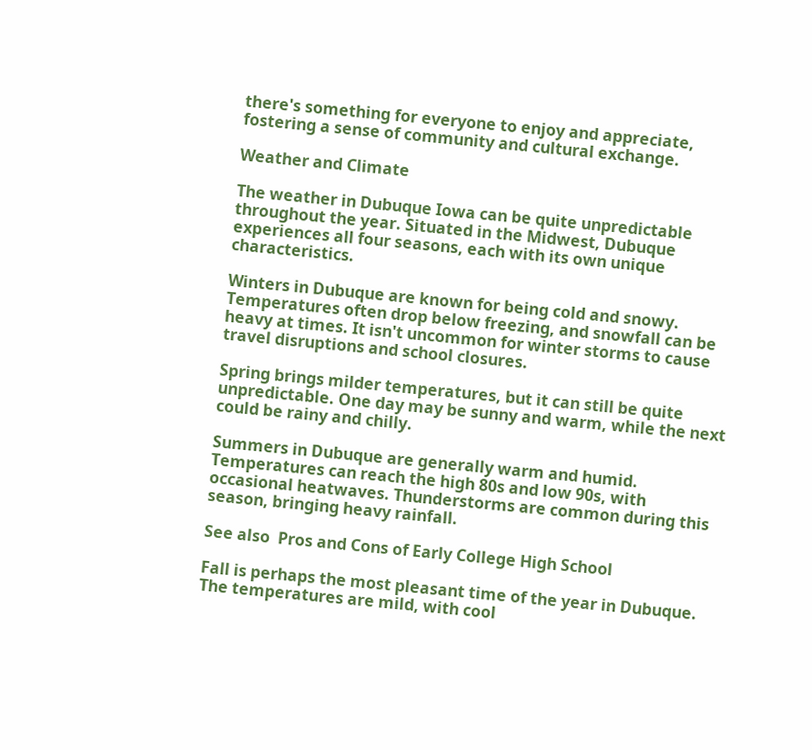there's something for everyone to enjoy and appreciate, fostering a sense of community and cultural exchange.

Weather and Climate

The weather in Dubuque Iowa can be quite unpredictable throughout the year. Situated in the Midwest, Dubuque experiences all four seasons, each with its own unique characteristics.

Winters in Dubuque are known for being cold and snowy. Temperatures often drop below freezing, and snowfall can be heavy at times. It isn't uncommon for winter storms to cause travel disruptions and school closures.

Spring brings milder temperatures, but it can still be quite unpredictable. One day may be sunny and warm, while the next could be rainy and chilly.

Summers in Dubuque are generally warm and humid. Temperatures can reach the high 80s and low 90s, with occasional heatwaves. Thunderstorms are common during this season, bringing heavy rainfall.

See also  Pros and Cons of Early College High School

Fall is perhaps the most pleasant time of the year in Dubuque. The temperatures are mild, with cool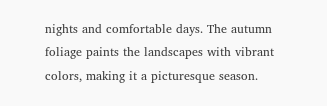nights and comfortable days. The autumn foliage paints the landscapes with vibrant colors, making it a picturesque season.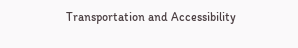Transportation and Accessibility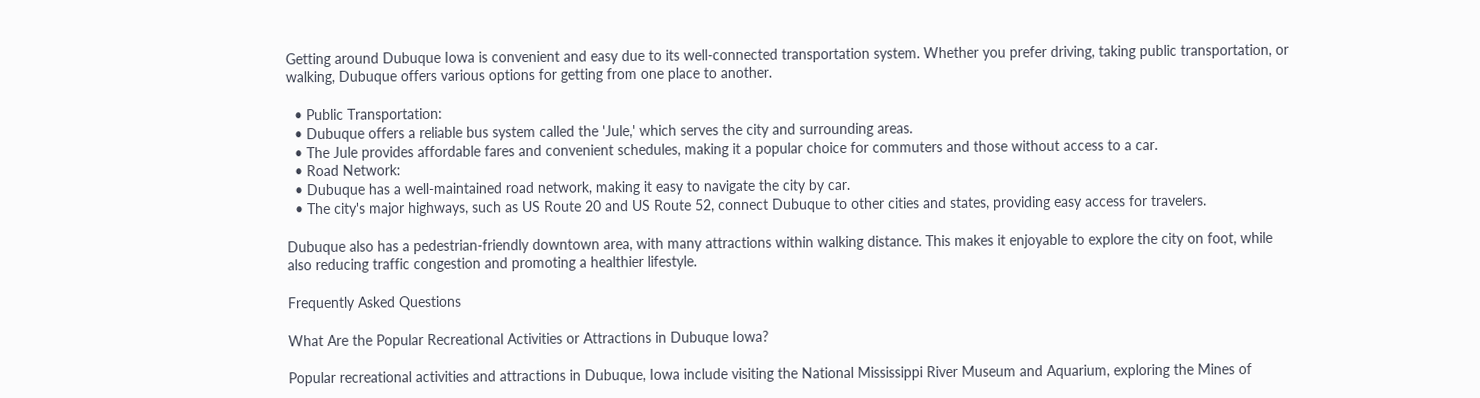Getting around Dubuque Iowa is convenient and easy due to its well-connected transportation system. Whether you prefer driving, taking public transportation, or walking, Dubuque offers various options for getting from one place to another.

  • Public Transportation:
  • Dubuque offers a reliable bus system called the 'Jule,' which serves the city and surrounding areas.
  • The Jule provides affordable fares and convenient schedules, making it a popular choice for commuters and those without access to a car.
  • Road Network:
  • Dubuque has a well-maintained road network, making it easy to navigate the city by car.
  • The city's major highways, such as US Route 20 and US Route 52, connect Dubuque to other cities and states, providing easy access for travelers.

Dubuque also has a pedestrian-friendly downtown area, with many attractions within walking distance. This makes it enjoyable to explore the city on foot, while also reducing traffic congestion and promoting a healthier lifestyle.

Frequently Asked Questions

What Are the Popular Recreational Activities or Attractions in Dubuque Iowa?

Popular recreational activities and attractions in Dubuque, Iowa include visiting the National Mississippi River Museum and Aquarium, exploring the Mines of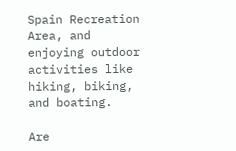Spain Recreation Area, and enjoying outdoor activities like hiking, biking, and boating.

Are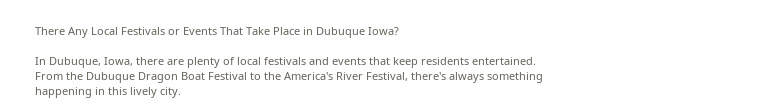There Any Local Festivals or Events That Take Place in Dubuque Iowa?

In Dubuque, Iowa, there are plenty of local festivals and events that keep residents entertained. From the Dubuque Dragon Boat Festival to the America's River Festival, there's always something happening in this lively city.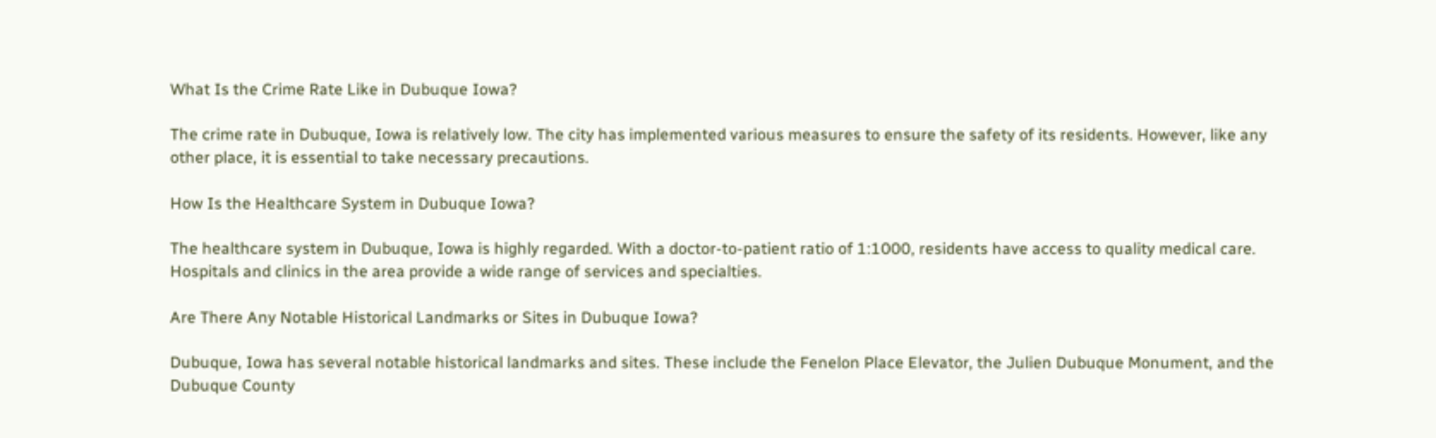What Is the Crime Rate Like in Dubuque Iowa?

The crime rate in Dubuque, Iowa is relatively low. The city has implemented various measures to ensure the safety of its residents. However, like any other place, it is essential to take necessary precautions.

How Is the Healthcare System in Dubuque Iowa?

The healthcare system in Dubuque, Iowa is highly regarded. With a doctor-to-patient ratio of 1:1000, residents have access to quality medical care. Hospitals and clinics in the area provide a wide range of services and specialties.

Are There Any Notable Historical Landmarks or Sites in Dubuque Iowa?

Dubuque, Iowa has several notable historical landmarks and sites. These include the Fenelon Place Elevator, the Julien Dubuque Monument, and the Dubuque County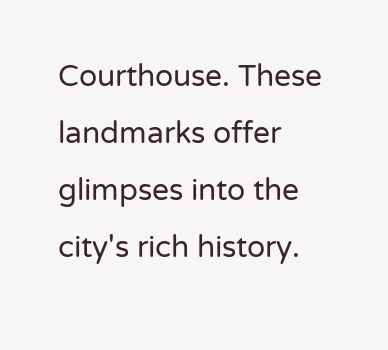Courthouse. These landmarks offer glimpses into the city's rich history.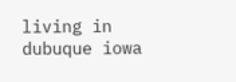living in dubuque iowa